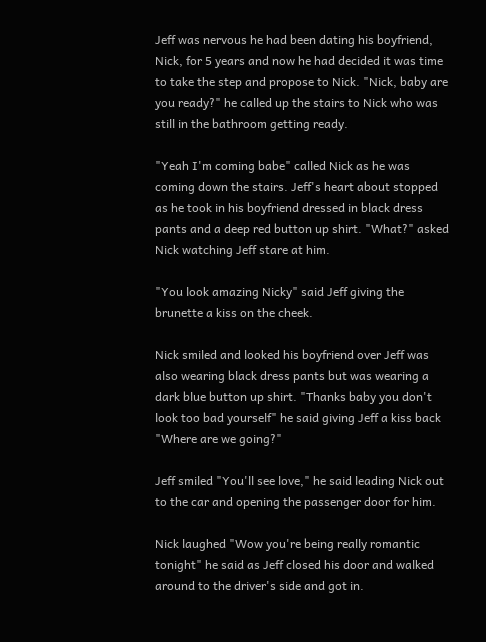Jeff was nervous he had been dating his boyfriend, Nick, for 5 years and now he had decided it was time to take the step and propose to Nick. "Nick, baby are you ready?" he called up the stairs to Nick who was still in the bathroom getting ready.

"Yeah I'm coming babe" called Nick as he was coming down the stairs. Jeff's heart about stopped as he took in his boyfriend dressed in black dress pants and a deep red button up shirt. "What?" asked Nick watching Jeff stare at him.

"You look amazing Nicky" said Jeff giving the brunette a kiss on the cheek.

Nick smiled and looked his boyfriend over Jeff was also wearing black dress pants but was wearing a dark blue button up shirt. "Thanks baby you don't look too bad yourself" he said giving Jeff a kiss back "Where are we going?"

Jeff smiled "You'll see love," he said leading Nick out to the car and opening the passenger door for him.

Nick laughed "Wow you're being really romantic tonight" he said as Jeff closed his door and walked around to the driver's side and got in.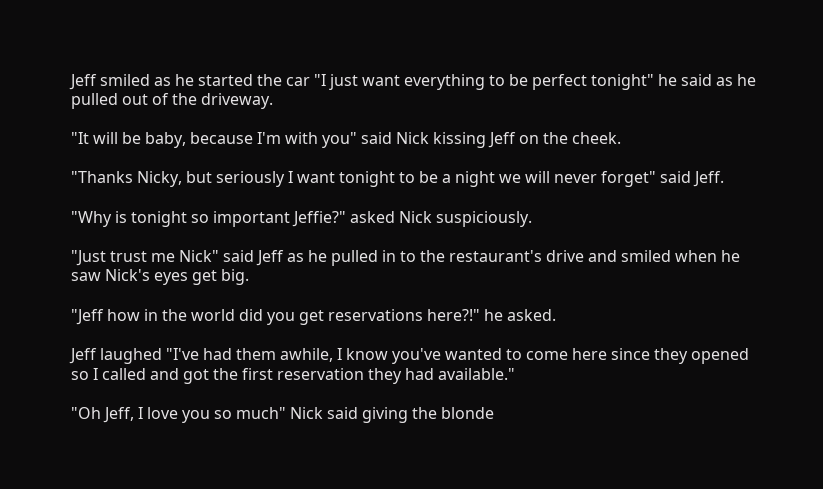Jeff smiled as he started the car "I just want everything to be perfect tonight" he said as he pulled out of the driveway.

"It will be baby, because I'm with you" said Nick kissing Jeff on the cheek.

"Thanks Nicky, but seriously I want tonight to be a night we will never forget" said Jeff.

"Why is tonight so important Jeffie?" asked Nick suspiciously.

"Just trust me Nick" said Jeff as he pulled in to the restaurant's drive and smiled when he saw Nick's eyes get big.

"Jeff how in the world did you get reservations here?!" he asked.

Jeff laughed "I've had them awhile, I know you've wanted to come here since they opened so I called and got the first reservation they had available."

"Oh Jeff, I love you so much" Nick said giving the blonde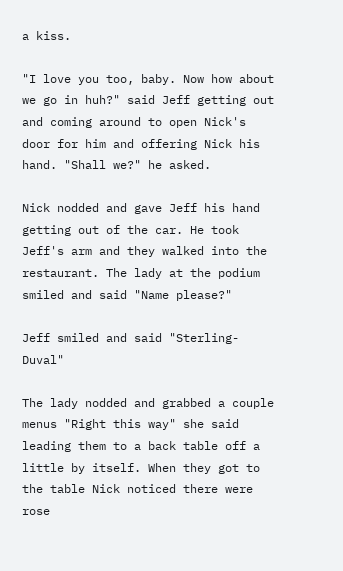a kiss.

"I love you too, baby. Now how about we go in huh?" said Jeff getting out and coming around to open Nick's door for him and offering Nick his hand. "Shall we?" he asked.

Nick nodded and gave Jeff his hand getting out of the car. He took Jeff's arm and they walked into the restaurant. The lady at the podium smiled and said "Name please?"

Jeff smiled and said "Sterling-Duval"

The lady nodded and grabbed a couple menus "Right this way" she said leading them to a back table off a little by itself. When they got to the table Nick noticed there were rose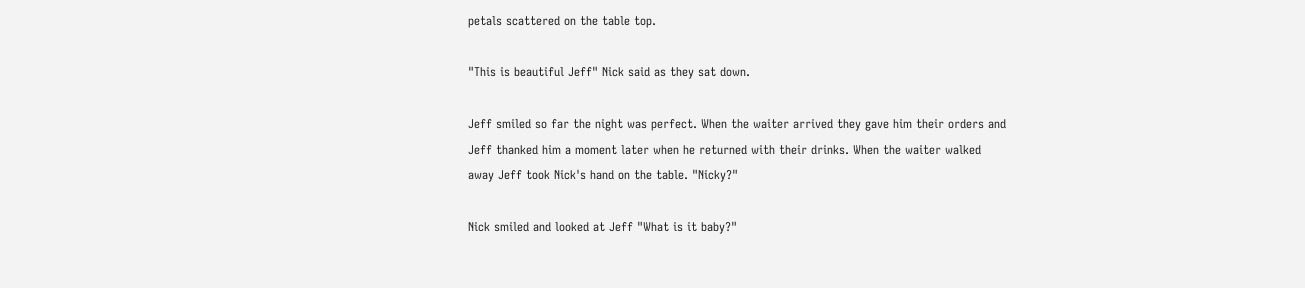petals scattered on the table top.

"This is beautiful Jeff" Nick said as they sat down.

Jeff smiled so far the night was perfect. When the waiter arrived they gave him their orders and Jeff thanked him a moment later when he returned with their drinks. When the waiter walked away Jeff took Nick's hand on the table. "Nicky?"

Nick smiled and looked at Jeff "What is it baby?"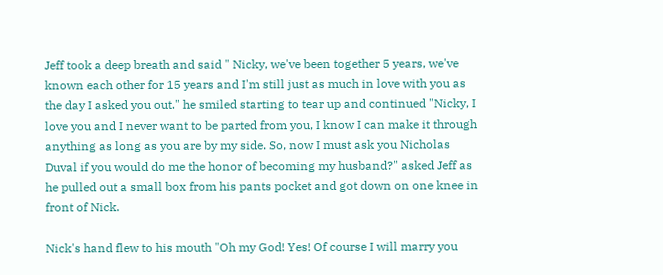Jeff took a deep breath and said " Nicky, we've been together 5 years, we've known each other for 15 years and I'm still just as much in love with you as the day I asked you out." he smiled starting to tear up and continued "Nicky, I love you and I never want to be parted from you, I know I can make it through anything as long as you are by my side. So, now I must ask you Nicholas Duval if you would do me the honor of becoming my husband?" asked Jeff as he pulled out a small box from his pants pocket and got down on one knee in front of Nick.

Nick's hand flew to his mouth "Oh my God! Yes! Of course I will marry you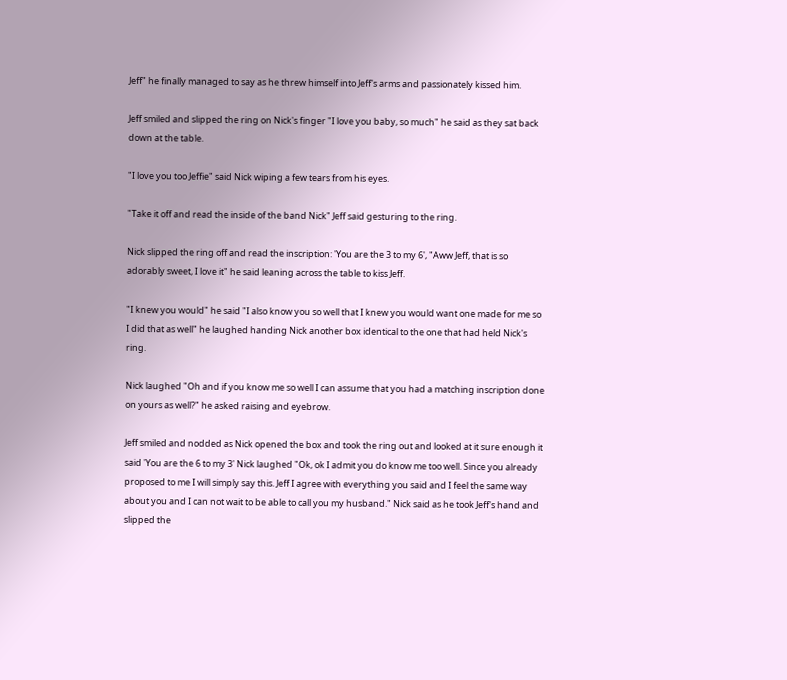Jeff" he finally managed to say as he threw himself into Jeff's arms and passionately kissed him.

Jeff smiled and slipped the ring on Nick's finger "I love you baby, so much" he said as they sat back down at the table.

"I love you too Jeffie" said Nick wiping a few tears from his eyes.

"Take it off and read the inside of the band Nick" Jeff said gesturing to the ring.

Nick slipped the ring off and read the inscription: 'You are the 3 to my 6', "Aww Jeff, that is so adorably sweet, I love it" he said leaning across the table to kiss Jeff.

"I knew you would" he said "I also know you so well that I knew you would want one made for me so I did that as well" he laughed handing Nick another box identical to the one that had held Nick's ring.

Nick laughed "Oh and if you know me so well I can assume that you had a matching inscription done on yours as well?" he asked raising and eyebrow.

Jeff smiled and nodded as Nick opened the box and took the ring out and looked at it sure enough it said 'You are the 6 to my 3' Nick laughed "Ok, ok I admit you do know me too well. Since you already proposed to me I will simply say this. Jeff I agree with everything you said and I feel the same way about you and I can not wait to be able to call you my husband." Nick said as he took Jeff's hand and slipped the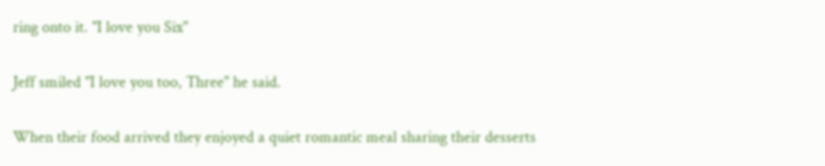ring onto it. "I love you Six"

Jeff smiled "I love you too, Three" he said.

When their food arrived they enjoyed a quiet romantic meal sharing their desserts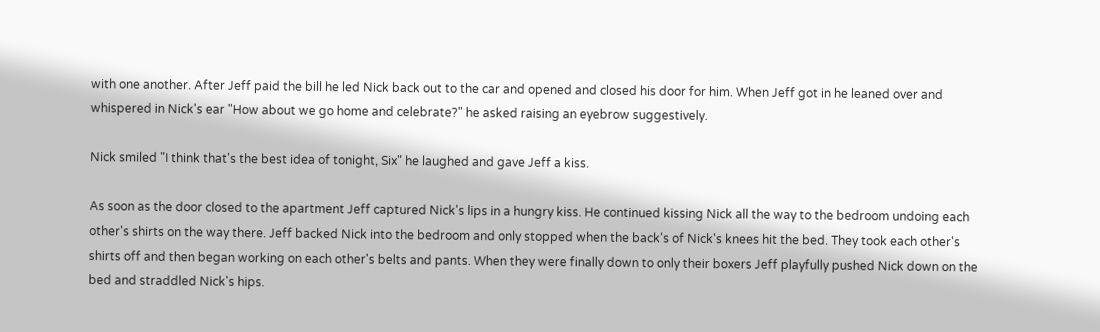with one another. After Jeff paid the bill he led Nick back out to the car and opened and closed his door for him. When Jeff got in he leaned over and whispered in Nick's ear "How about we go home and celebrate?" he asked raising an eyebrow suggestively.

Nick smiled "I think that's the best idea of tonight, Six" he laughed and gave Jeff a kiss.

As soon as the door closed to the apartment Jeff captured Nick's lips in a hungry kiss. He continued kissing Nick all the way to the bedroom undoing each other's shirts on the way there. Jeff backed Nick into the bedroom and only stopped when the back's of Nick's knees hit the bed. They took each other's shirts off and then began working on each other's belts and pants. When they were finally down to only their boxers Jeff playfully pushed Nick down on the bed and straddled Nick's hips.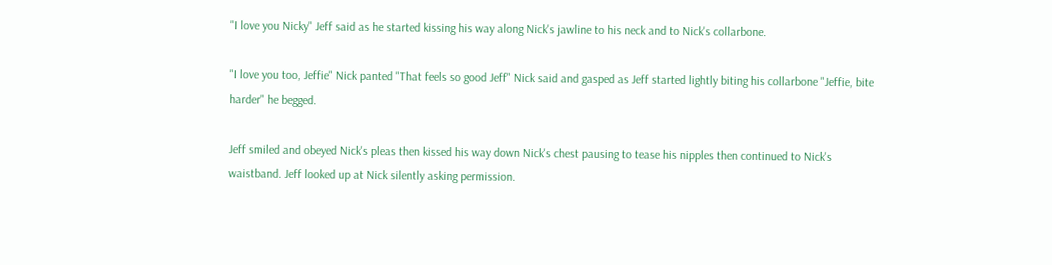"I love you Nicky" Jeff said as he started kissing his way along Nick's jawline to his neck and to Nick's collarbone.

"I love you too, Jeffie" Nick panted "That feels so good Jeff" Nick said and gasped as Jeff started lightly biting his collarbone "Jeffie, bite harder" he begged.

Jeff smiled and obeyed Nick's pleas then kissed his way down Nick's chest pausing to tease his nipples then continued to Nick's waistband. Jeff looked up at Nick silently asking permission.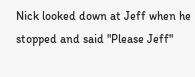Nick looked down at Jeff when he stopped and said "Please Jeff"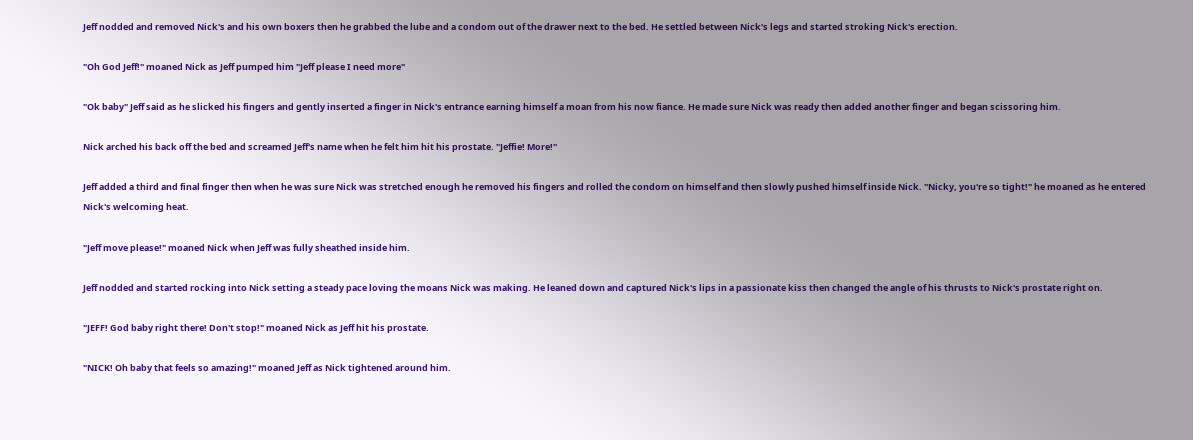Jeff nodded and removed Nick's and his own boxers then he grabbed the lube and a condom out of the drawer next to the bed. He settled between Nick's legs and started stroking Nick's erection.

"Oh God Jeff!" moaned Nick as Jeff pumped him "Jeff please I need more"

"Ok baby" Jeff said as he slicked his fingers and gently inserted a finger in Nick's entrance earning himself a moan from his now fiance. He made sure Nick was ready then added another finger and began scissoring him.

Nick arched his back off the bed and screamed Jeff's name when he felt him hit his prostate. "Jeffie! More!"

Jeff added a third and final finger then when he was sure Nick was stretched enough he removed his fingers and rolled the condom on himself and then slowly pushed himself inside Nick. "Nicky, you're so tight!" he moaned as he entered Nick's welcoming heat.

"Jeff move please!" moaned Nick when Jeff was fully sheathed inside him.

Jeff nodded and started rocking into Nick setting a steady pace loving the moans Nick was making. He leaned down and captured Nick's lips in a passionate kiss then changed the angle of his thrusts to Nick's prostate right on.

"JEFF! God baby right there! Don't stop!" moaned Nick as Jeff hit his prostate.

"NICK! Oh baby that feels so amazing!" moaned Jeff as Nick tightened around him.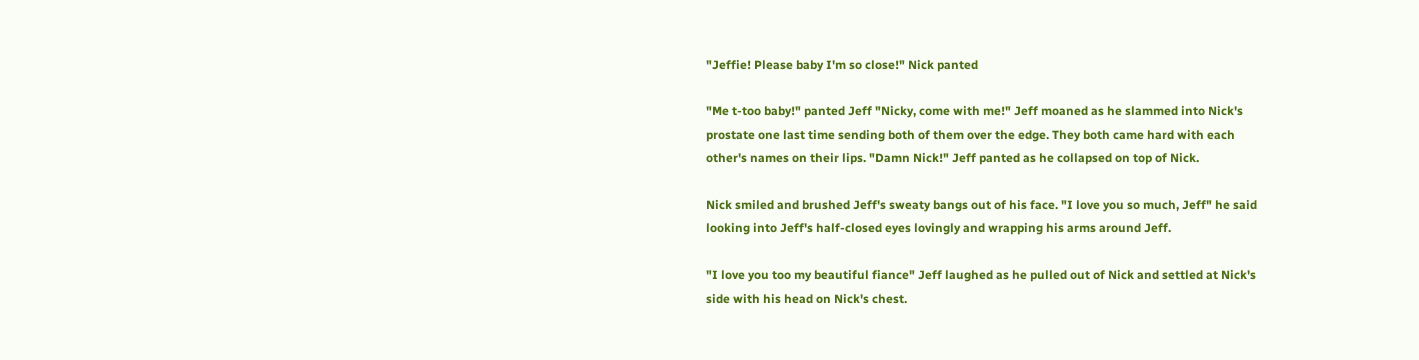"Jeffie! Please baby I'm so close!" Nick panted

"Me t-too baby!" panted Jeff "Nicky, come with me!" Jeff moaned as he slammed into Nick's prostate one last time sending both of them over the edge. They both came hard with each other's names on their lips. "Damn Nick!" Jeff panted as he collapsed on top of Nick.

Nick smiled and brushed Jeff's sweaty bangs out of his face. "I love you so much, Jeff" he said looking into Jeff's half-closed eyes lovingly and wrapping his arms around Jeff.

"I love you too my beautiful fiance" Jeff laughed as he pulled out of Nick and settled at Nick's side with his head on Nick's chest.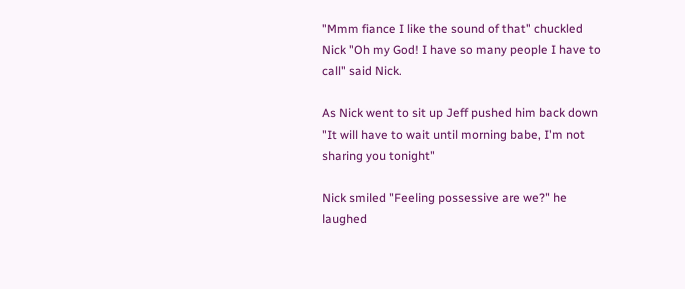"Mmm fiance I like the sound of that" chuckled Nick "Oh my God! I have so many people I have to call" said Nick.

As Nick went to sit up Jeff pushed him back down "It will have to wait until morning babe, I'm not sharing you tonight"

Nick smiled "Feeling possessive are we?" he laughed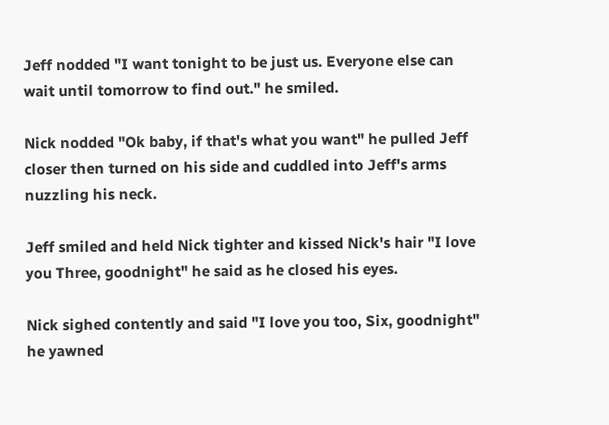Jeff nodded "I want tonight to be just us. Everyone else can wait until tomorrow to find out." he smiled.

Nick nodded "Ok baby, if that's what you want" he pulled Jeff closer then turned on his side and cuddled into Jeff's arms nuzzling his neck.

Jeff smiled and held Nick tighter and kissed Nick's hair "I love you Three, goodnight" he said as he closed his eyes.

Nick sighed contently and said "I love you too, Six, goodnight" he yawned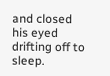and closed his eyed drifting off to sleep.